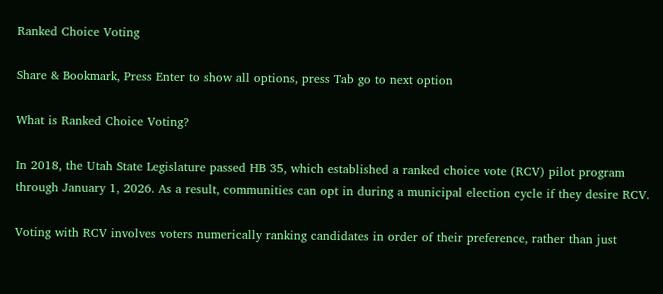Ranked Choice Voting

Share & Bookmark, Press Enter to show all options, press Tab go to next option

What is Ranked Choice Voting?

In 2018, the Utah State Legislature passed HB 35, which established a ranked choice vote (RCV) pilot program through January 1, 2026. As a result, communities can opt in during a municipal election cycle if they desire RCV.

Voting with RCV involves voters numerically ranking candidates in order of their preference, rather than just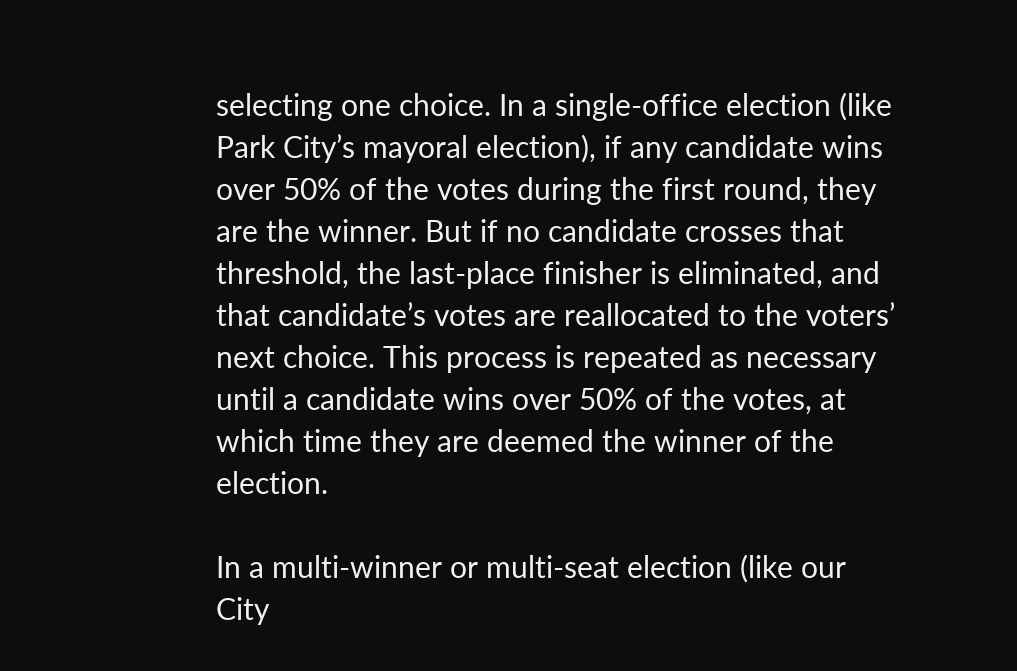selecting one choice. In a single-office election (like Park City’s mayoral election), if any candidate wins over 50% of the votes during the first round, they are the winner. But if no candidate crosses that threshold, the last-place finisher is eliminated, and that candidate’s votes are reallocated to the voters’ next choice. This process is repeated as necessary until a candidate wins over 50% of the votes, at which time they are deemed the winner of the election.

In a multi-winner or multi-seat election (like our City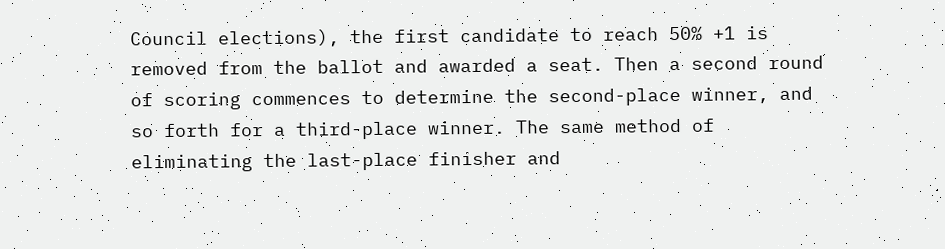Council elections), the first candidate to reach 50% +1 is removed from the ballot and awarded a seat. Then a second round of scoring commences to determine the second-place winner, and so forth for a third-place winner. The same method of eliminating the last-place finisher and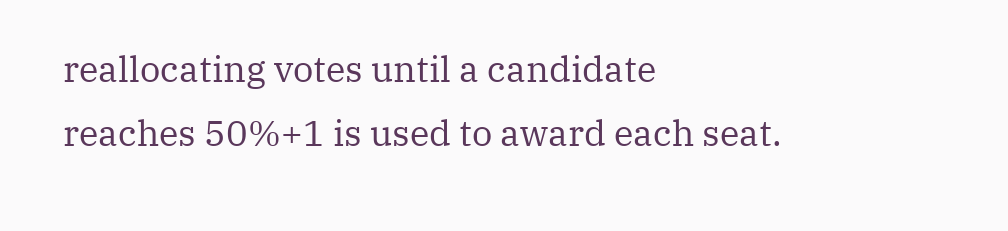reallocating votes until a candidate reaches 50%+1 is used to award each seat.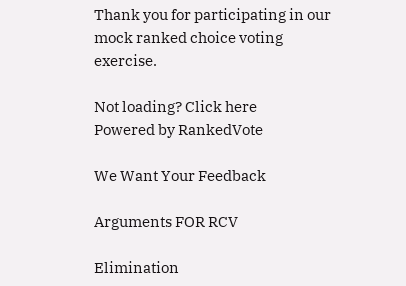Thank you for participating in our mock ranked choice voting exercise.

Not loading? Click here
Powered by RankedVote

We Want Your Feedback

Arguments FOR RCV

Elimination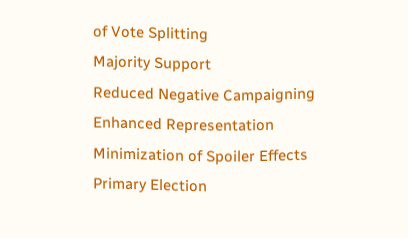of Vote Splitting
Majority Support
Reduced Negative Campaigning
Enhanced Representation
Minimization of Spoiler Effects
Primary Election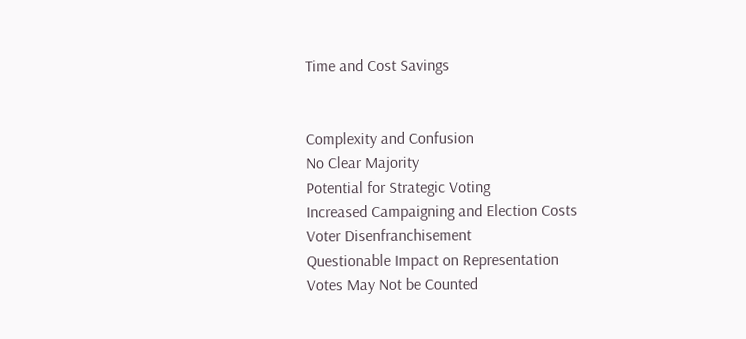Time and Cost Savings


Complexity and Confusion
No Clear Majority
Potential for Strategic Voting
Increased Campaigning and Election Costs
Voter Disenfranchisement
Questionable Impact on Representation
Votes May Not be Counted